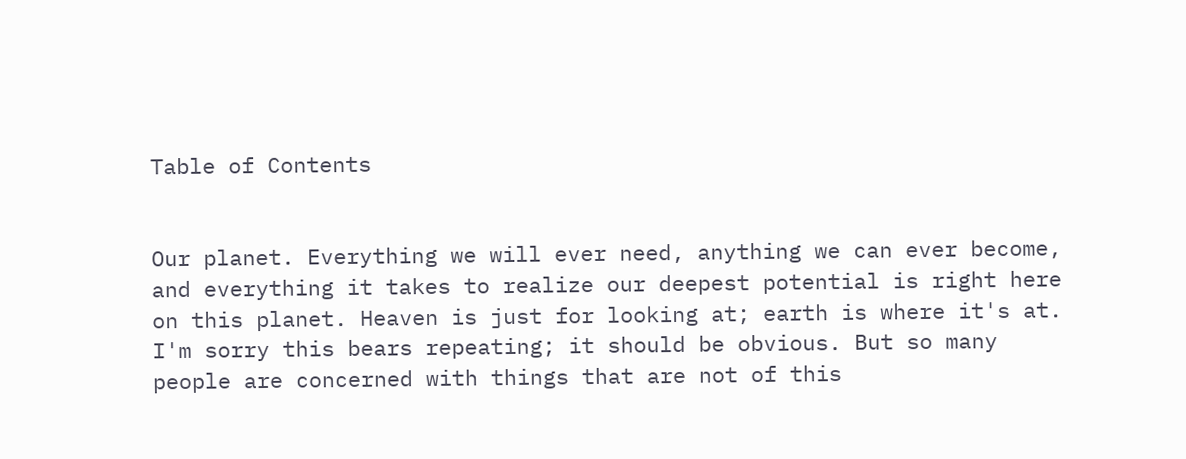Table of Contents


Our planet. Everything we will ever need, anything we can ever become, and everything it takes to realize our deepest potential is right here on this planet. Heaven is just for looking at; earth is where it's at. I'm sorry this bears repeating; it should be obvious. But so many people are concerned with things that are not of this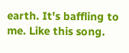earth. It's baffling to me. Like this song.